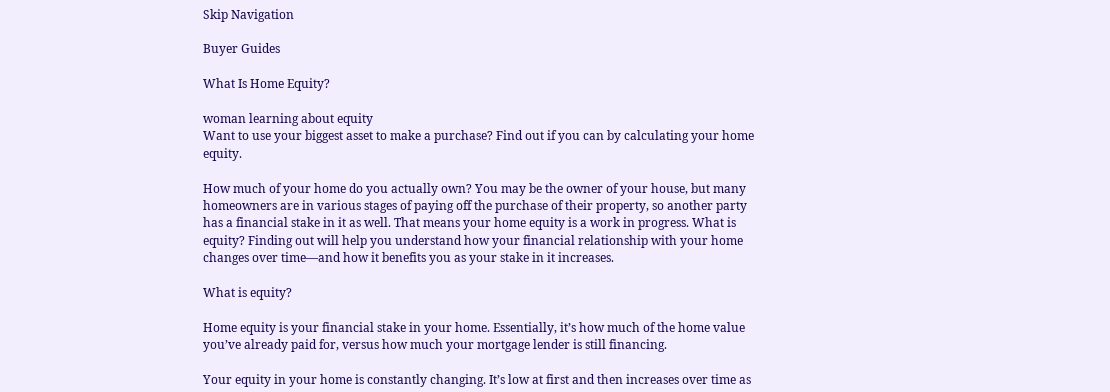Skip Navigation

Buyer Guides

What Is Home Equity?

woman learning about equity
Want to use your biggest asset to make a purchase? Find out if you can by calculating your home equity.

How much of your home do you actually own? You may be the owner of your house, but many homeowners are in various stages of paying off the purchase of their property, so another party has a financial stake in it as well. That means your home equity is a work in progress. What is equity? Finding out will help you understand how your financial relationship with your home changes over time—and how it benefits you as your stake in it increases.

What is equity?

Home equity is your financial stake in your home. Essentially, it’s how much of the home value you’ve already paid for, versus how much your mortgage lender is still financing.

Your equity in your home is constantly changing. It’s low at first and then increases over time as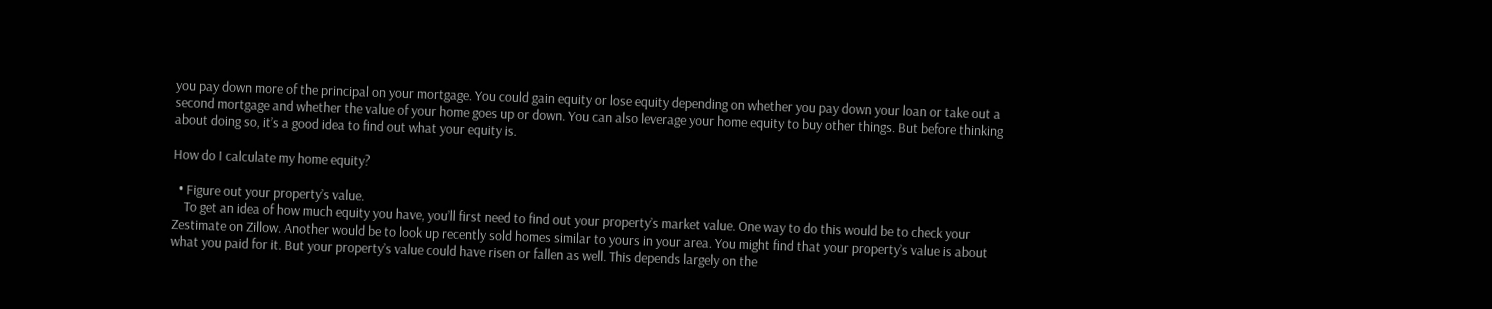you pay down more of the principal on your mortgage. You could gain equity or lose equity depending on whether you pay down your loan or take out a second mortgage and whether the value of your home goes up or down. You can also leverage your home equity to buy other things. But before thinking about doing so, it’s a good idea to find out what your equity is.

How do I calculate my home equity?

  • Figure out your property’s value.
    To get an idea of how much equity you have, you’ll first need to find out your property’s market value. One way to do this would be to check your Zestimate on Zillow. Another would be to look up recently sold homes similar to yours in your area. You might find that your property’s value is about what you paid for it. But your property’s value could have risen or fallen as well. This depends largely on the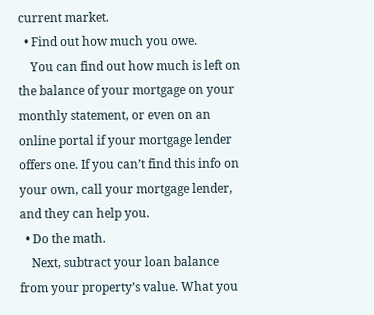current market.
  • Find out how much you owe.
    You can find out how much is left on the balance of your mortgage on your monthly statement, or even on an online portal if your mortgage lender offers one. If you can’t find this info on your own, call your mortgage lender, and they can help you.
  • Do the math.
    Next, subtract your loan balance from your property’s value. What you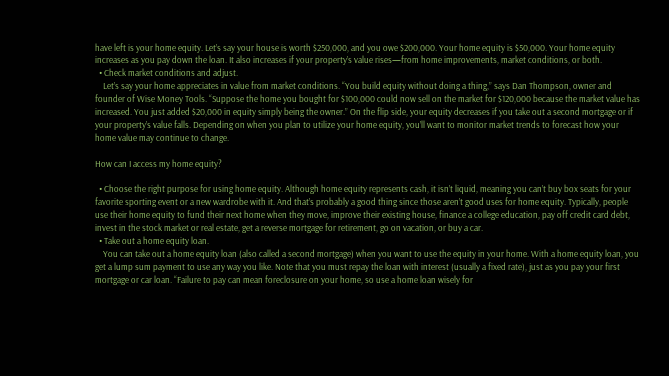have left is your home equity. Let’s say your house is worth $250,000, and you owe $200,000. Your home equity is $50,000. Your home equity increases as you pay down the loan. It also increases if your property’s value rises—from home improvements, market conditions, or both.
  • Check market conditions and adjust.
    Let’s say your home appreciates in value from market conditions. “You build equity without doing a thing,” says Dan Thompson, owner and founder of Wise Money Tools. “Suppose the home you bought for $100,000 could now sell on the market for $120,000 because the market value has increased. You just added $20,000 in equity simply being the owner.” On the flip side, your equity decreases if you take out a second mortgage or if your property’s value falls. Depending on when you plan to utilize your home equity, you’ll want to monitor market trends to forecast how your home value may continue to change.

How can I access my home equity?

  • Choose the right purpose for using home equity. Although home equity represents cash, it isn’t liquid, meaning you can’t buy box seats for your favorite sporting event or a new wardrobe with it. And that’s probably a good thing since those aren’t good uses for home equity. Typically, people use their home equity to fund their next home when they move, improve their existing house, finance a college education, pay off credit card debt, invest in the stock market or real estate, get a reverse mortgage for retirement, go on vacation, or buy a car.
  • Take out a home equity loan.
    You can take out a home equity loan (also called a second mortgage) when you want to use the equity in your home. With a home equity loan, you get a lump sum payment to use any way you like. Note that you must repay the loan with interest (usually a fixed rate), just as you pay your first mortgage or car loan. “Failure to pay can mean foreclosure on your home, so use a home loan wisely for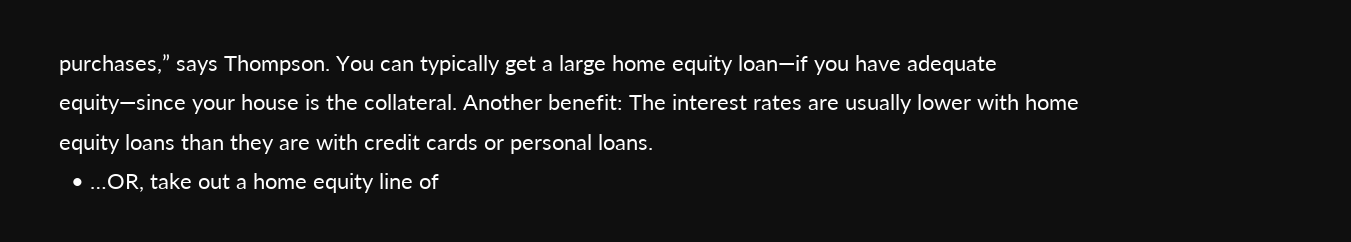purchases,” says Thompson. You can typically get a large home equity loan—if you have adequate equity—since your house is the collateral. Another benefit: The interest rates are usually lower with home equity loans than they are with credit cards or personal loans.
  • …OR, take out a home equity line of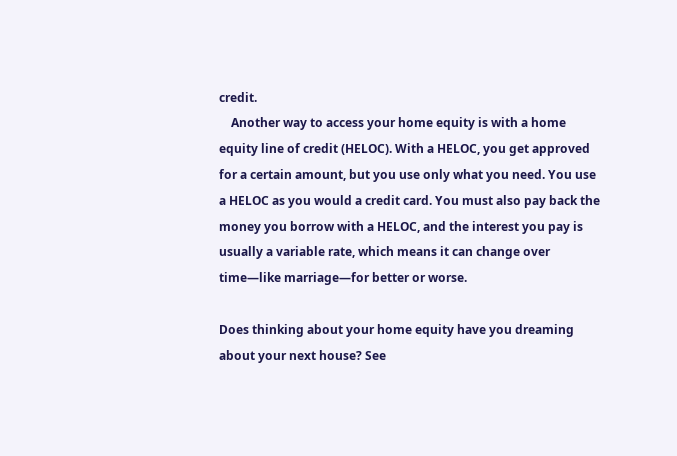credit.
    Another way to access your home equity is with a home equity line of credit (HELOC). With a HELOC, you get approved for a certain amount, but you use only what you need. You use a HELOC as you would a credit card. You must also pay back the money you borrow with a HELOC, and the interest you pay is usually a variable rate, which means it can change over time—like marriage—for better or worse.

Does thinking about your home equity have you dreaming about your next house? See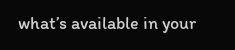what’s available in your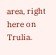area, right here on Trulia.